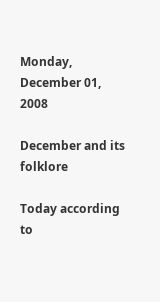Monday, December 01, 2008

December and its folklore

Today according to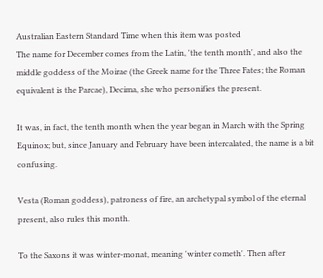Australian Eastern Standard Time when this item was posted
The name for December comes from the Latin, 'the tenth month', and also the middle goddess of the Moirae (the Greek name for the Three Fates; the Roman equivalent is the Parcae), Decima, she who personifies the present.

It was, in fact, the tenth month when the year began in March with the Spring Equinox; but, since January and February have been intercalated, the name is a bit confusing.

Vesta (Roman goddess), patroness of fire, an archetypal symbol of the eternal present, also rules this month.

To the Saxons it was winter-monat, meaning 'winter cometh'. Then after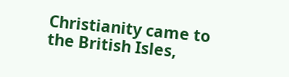Christianity came to the British Isles,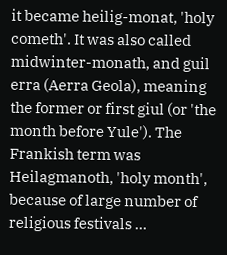it became heilig-monat, 'holy cometh'. It was also called midwinter-monath, and guil erra (Aerra Geola), meaning the former or first giul (or 'the month before Yule'). The Frankish term was Heilagmanoth, 'holy month', because of large number of religious festivals ...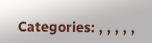Categories: , , , , ,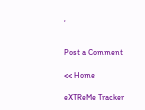,


Post a Comment

<< Home

eXTReMe Tracker